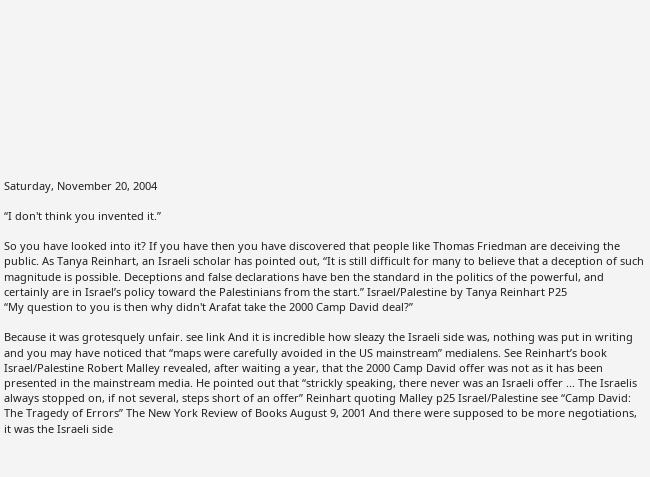Saturday, November 20, 2004

“I don't think you invented it.”

So you have looked into it? If you have then you have discovered that people like Thomas Friedman are deceiving the public. As Tanya Reinhart, an Israeli scholar has pointed out, “It is still difficult for many to believe that a deception of such magnitude is possible. Deceptions and false declarations have ben the standard in the politics of the powerful, and certainly are in Israel’s policy toward the Palestinians from the start.” Israel/Palestine by Tanya Reinhart P25
“My question to you is then why didn't Arafat take the 2000 Camp David deal?”

Because it was grotesquely unfair. see link And it is incredible how sleazy the Israeli side was, nothing was put in writing and you may have noticed that “maps were carefully avoided in the US mainstream” medialens. See Reinhart’s book Israel/Palestine Robert Malley revealed, after waiting a year, that the 2000 Camp David offer was not as it has been presented in the mainstream media. He pointed out that “strickly speaking, there never was an Israeli offer ... The Israelis always stopped on, if not several, steps short of an offer” Reinhart quoting Malley p25 Israel/Palestine see “Camp David: The Tragedy of Errors” The New York Review of Books August 9, 2001 And there were supposed to be more negotiations, it was the Israeli side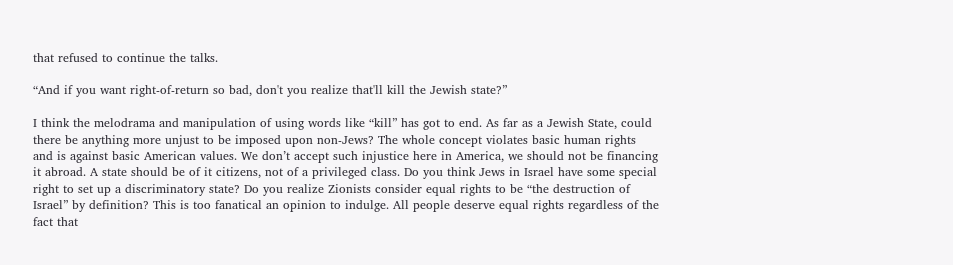that refused to continue the talks.

“And if you want right-of-return so bad, don't you realize that'll kill the Jewish state?”

I think the melodrama and manipulation of using words like “kill” has got to end. As far as a Jewish State, could there be anything more unjust to be imposed upon non-Jews? The whole concept violates basic human rights and is against basic American values. We don’t accept such injustice here in America, we should not be financing it abroad. A state should be of it citizens, not of a privileged class. Do you think Jews in Israel have some special right to set up a discriminatory state? Do you realize Zionists consider equal rights to be “the destruction of Israel” by definition? This is too fanatical an opinion to indulge. All people deserve equal rights regardless of the fact that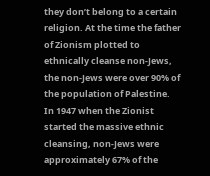they don’t belong to a certain religion. At the time the father of Zionism plotted to ethnically cleanse non-Jews, the non-Jews were over 90% of the population of Palestine. In 1947 when the Zionist started the massive ethnic cleansing, non-Jews were approximately 67% of the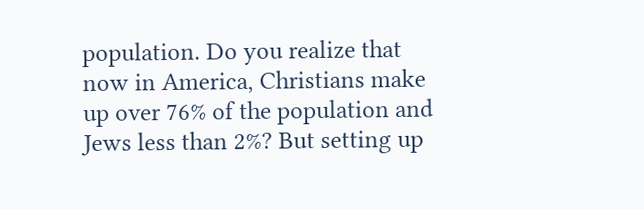population. Do you realize that now in America, Christians make up over 76% of the population and Jews less than 2%? But setting up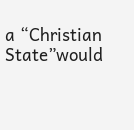a “Christian State”would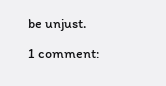be unjust.

1 comment: